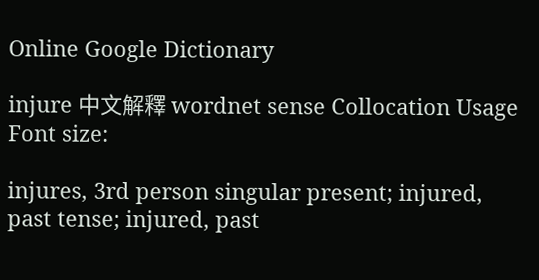Online Google Dictionary

injure 中文解釋 wordnet sense Collocation Usage
Font size:

injures, 3rd person singular present; injured, past tense; injured, past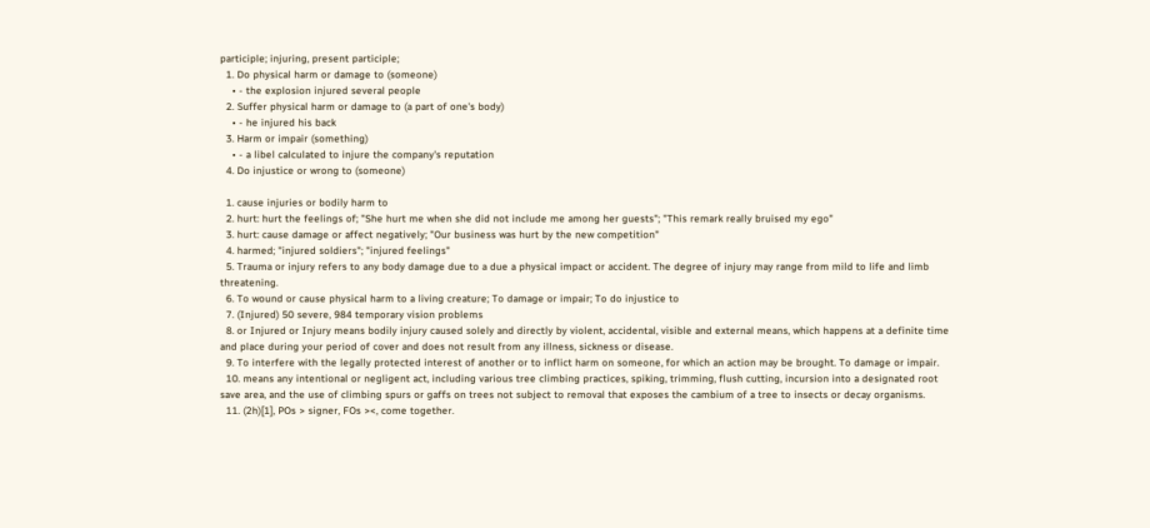participle; injuring, present participle;
  1. Do physical harm or damage to (someone)
    • - the explosion injured several people
  2. Suffer physical harm or damage to (a part of one's body)
    • - he injured his back
  3. Harm or impair (something)
    • - a libel calculated to injure the company's reputation
  4. Do injustice or wrong to (someone)

  1. cause injuries or bodily harm to
  2. hurt: hurt the feelings of; "She hurt me when she did not include me among her guests"; "This remark really bruised my ego"
  3. hurt: cause damage or affect negatively; "Our business was hurt by the new competition"
  4. harmed; "injured soldiers"; "injured feelings"
  5. Trauma or injury refers to any body damage due to a due a physical impact or accident. The degree of injury may range from mild to life and limb threatening.
  6. To wound or cause physical harm to a living creature; To damage or impair; To do injustice to
  7. (Injured) 50 severe, 984 temporary vision problems
  8. or Injured or Injury means bodily injury caused solely and directly by violent, accidental, visible and external means, which happens at a definite time and place during your period of cover and does not result from any illness, sickness or disease.
  9. To interfere with the legally protected interest of another or to inflict harm on someone, for which an action may be brought. To damage or impair.
  10. means any intentional or negligent act, including various tree climbing practices, spiking, trimming, flush cutting, incursion into a designated root save area, and the use of climbing spurs or gaffs on trees not subject to removal that exposes the cambium of a tree to insects or decay organisms.
  11. (2h)[1], POs > signer, FOs ><, come together.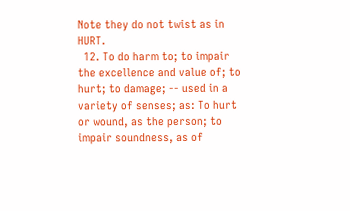Note they do not twist as in HURT.
  12. To do harm to; to impair the excellence and value of; to hurt; to damage; -- used in a variety of senses; as: To hurt or wound, as the person; to impair soundness, as of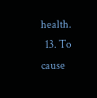health.
  13. To cause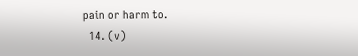pain or harm to.
  14. (v)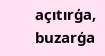açıtırģa, buzarģa